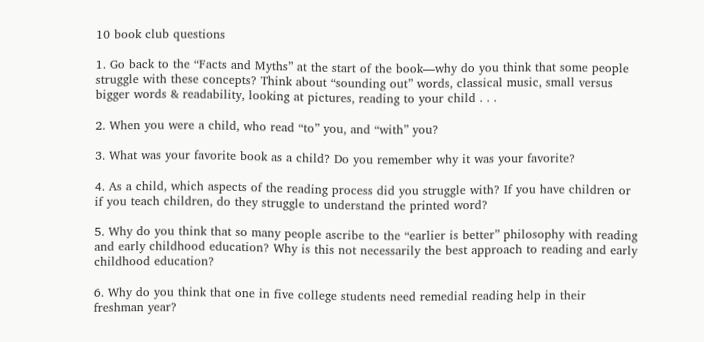10 book club questions

1. Go back to the “Facts and Myths” at the start of the book—why do you think that some people struggle with these concepts? Think about “sounding out” words, classical music, small versus bigger words & readability, looking at pictures, reading to your child . . .

2. When you were a child, who read “to” you, and “with” you?

3. What was your favorite book as a child? Do you remember why it was your favorite?

4. As a child, which aspects of the reading process did you struggle with? If you have children or if you teach children, do they struggle to understand the printed word?

5. Why do you think that so many people ascribe to the “earlier is better” philosophy with reading and early childhood education? Why is this not necessarily the best approach to reading and early childhood education?

6. Why do you think that one in five college students need remedial reading help in their freshman year?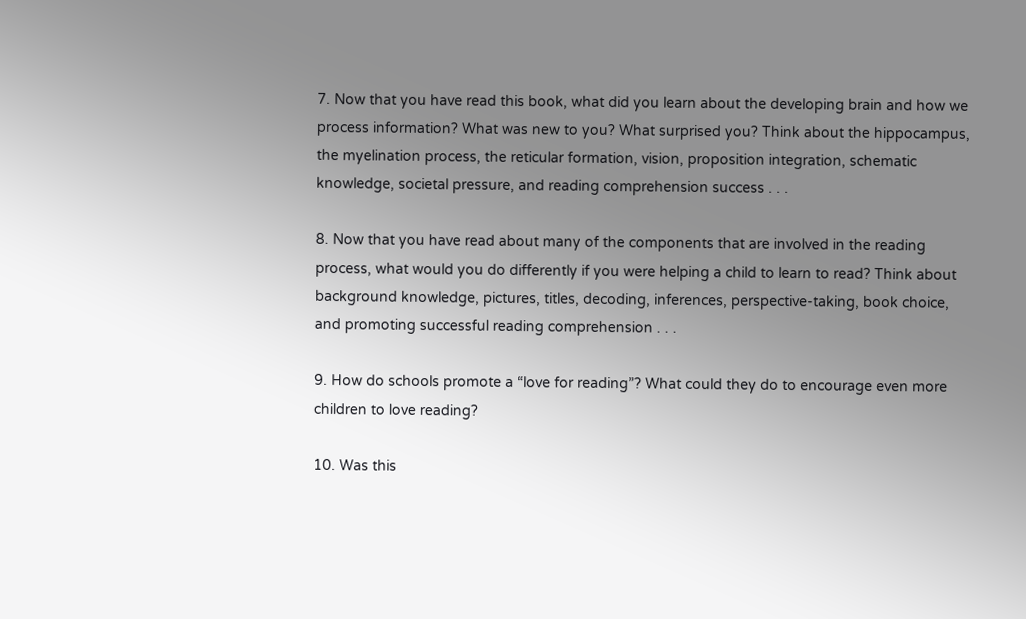7. Now that you have read this book, what did you learn about the developing brain and how we process information? What was new to you? What surprised you? Think about the hippocampus, the myelination process, the reticular formation, vision, proposition integration, schematic knowledge, societal pressure, and reading comprehension success . . .

8. Now that you have read about many of the components that are involved in the reading process, what would you do differently if you were helping a child to learn to read? Think about background knowledge, pictures, titles, decoding, inferences, perspective-taking, book choice, and promoting successful reading comprehension . . .

9. How do schools promote a “love for reading”? What could they do to encourage even more children to love reading?

10. Was this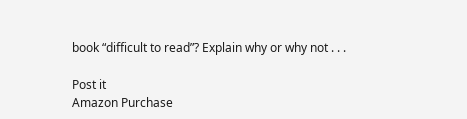book “difficult to read”? Explain why or why not . . .

Post it
Amazon Purchase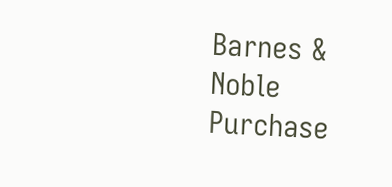Barnes & Noble Purchase